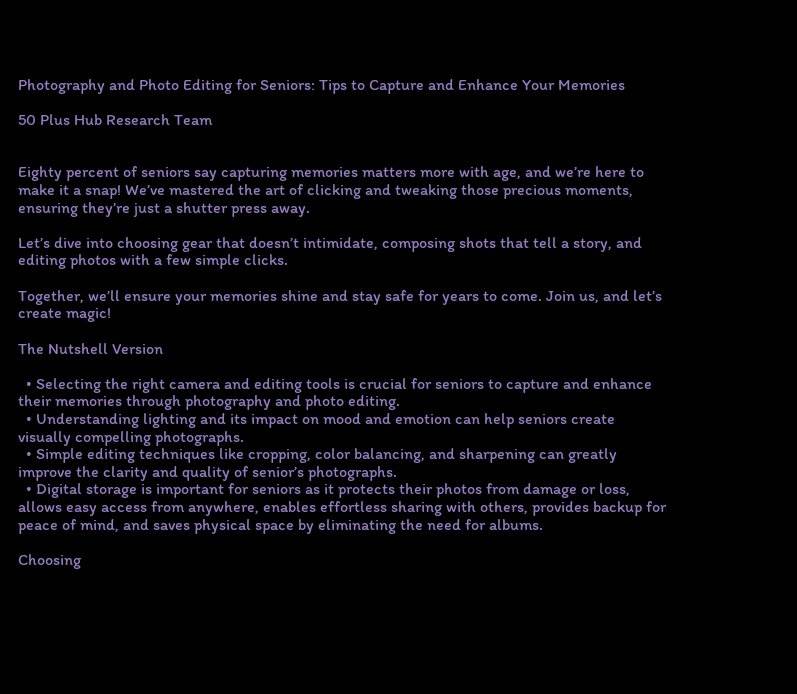Photography and Photo Editing for Seniors: Tips to Capture and Enhance Your Memories

50 Plus Hub Research Team


Eighty percent of seniors say capturing memories matters more with age, and we’re here to make it a snap! We’ve mastered the art of clicking and tweaking those precious moments, ensuring they’re just a shutter press away.

Let’s dive into choosing gear that doesn’t intimidate, composing shots that tell a story, and editing photos with a few simple clicks.

Together, we’ll ensure your memories shine and stay safe for years to come. Join us, and let’s create magic!

The Nutshell Version

  • Selecting the right camera and editing tools is crucial for seniors to capture and enhance their memories through photography and photo editing.
  • Understanding lighting and its impact on mood and emotion can help seniors create visually compelling photographs.
  • Simple editing techniques like cropping, color balancing, and sharpening can greatly improve the clarity and quality of senior’s photographs.
  • Digital storage is important for seniors as it protects their photos from damage or loss, allows easy access from anywhere, enables effortless sharing with others, provides backup for peace of mind, and saves physical space by eliminating the need for albums.

Choosing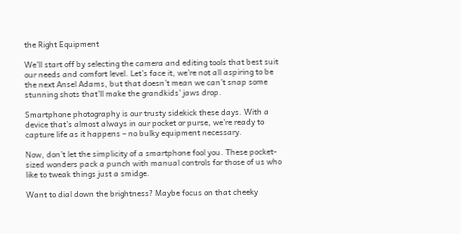the Right Equipment

We’ll start off by selecting the camera and editing tools that best suit our needs and comfort level. Let’s face it, we’re not all aspiring to be the next Ansel Adams, but that doesn’t mean we can’t snap some stunning shots that’ll make the grandkids’ jaws drop.

Smartphone photography is our trusty sidekick these days. With a device that’s almost always in our pocket or purse, we’re ready to capture life as it happens – no bulky equipment necessary.

Now, don’t let the simplicity of a smartphone fool you. These pocket-sized wonders pack a punch with manual controls for those of us who like to tweak things just a smidge.

Want to dial down the brightness? Maybe focus on that cheeky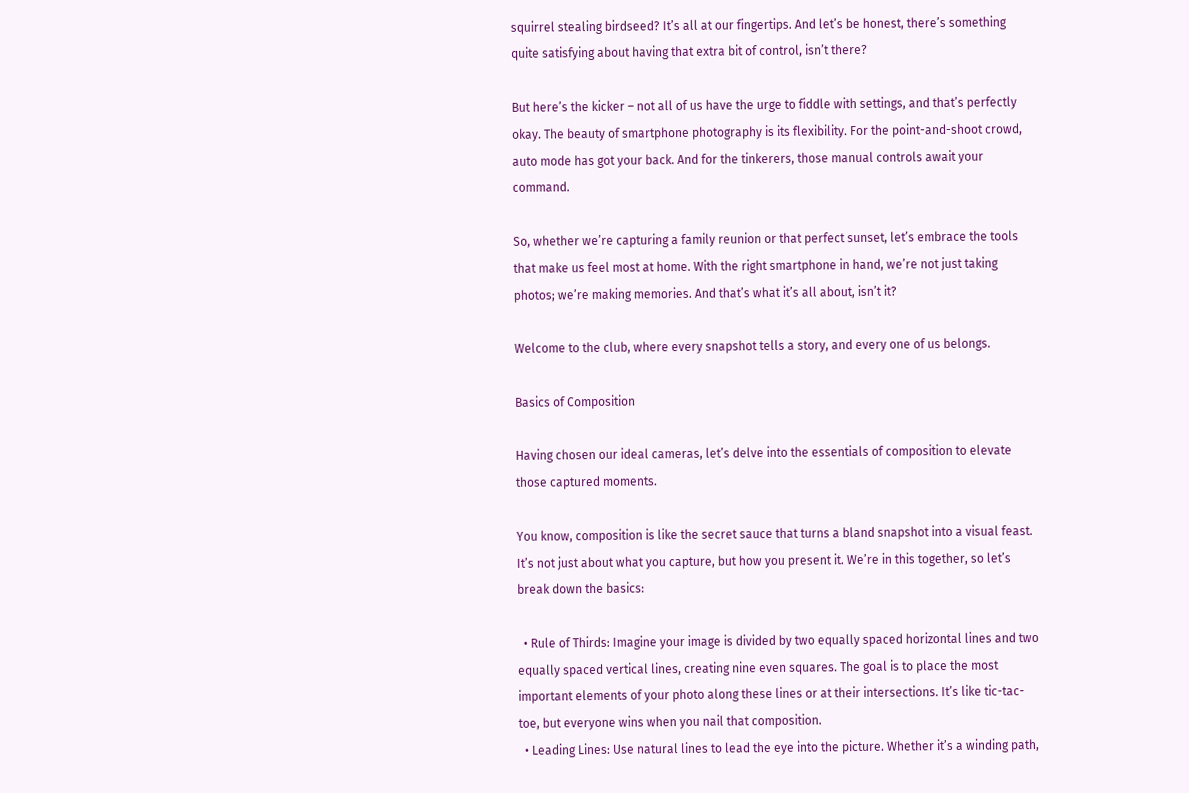squirrel stealing birdseed? It’s all at our fingertips. And let’s be honest, there’s something quite satisfying about having that extra bit of control, isn’t there?

But here’s the kicker – not all of us have the urge to fiddle with settings, and that’s perfectly okay. The beauty of smartphone photography is its flexibility. For the point-and-shoot crowd, auto mode has got your back. And for the tinkerers, those manual controls await your command.

So, whether we’re capturing a family reunion or that perfect sunset, let’s embrace the tools that make us feel most at home. With the right smartphone in hand, we’re not just taking photos; we’re making memories. And that’s what it’s all about, isn’t it?

Welcome to the club, where every snapshot tells a story, and every one of us belongs.

Basics of Composition

Having chosen our ideal cameras, let’s delve into the essentials of composition to elevate those captured moments.

You know, composition is like the secret sauce that turns a bland snapshot into a visual feast. It’s not just about what you capture, but how you present it. We’re in this together, so let’s break down the basics:

  • Rule of Thirds: Imagine your image is divided by two equally spaced horizontal lines and two equally spaced vertical lines, creating nine even squares. The goal is to place the most important elements of your photo along these lines or at their intersections. It’s like tic-tac-toe, but everyone wins when you nail that composition.
  • Leading Lines: Use natural lines to lead the eye into the picture. Whether it’s a winding path,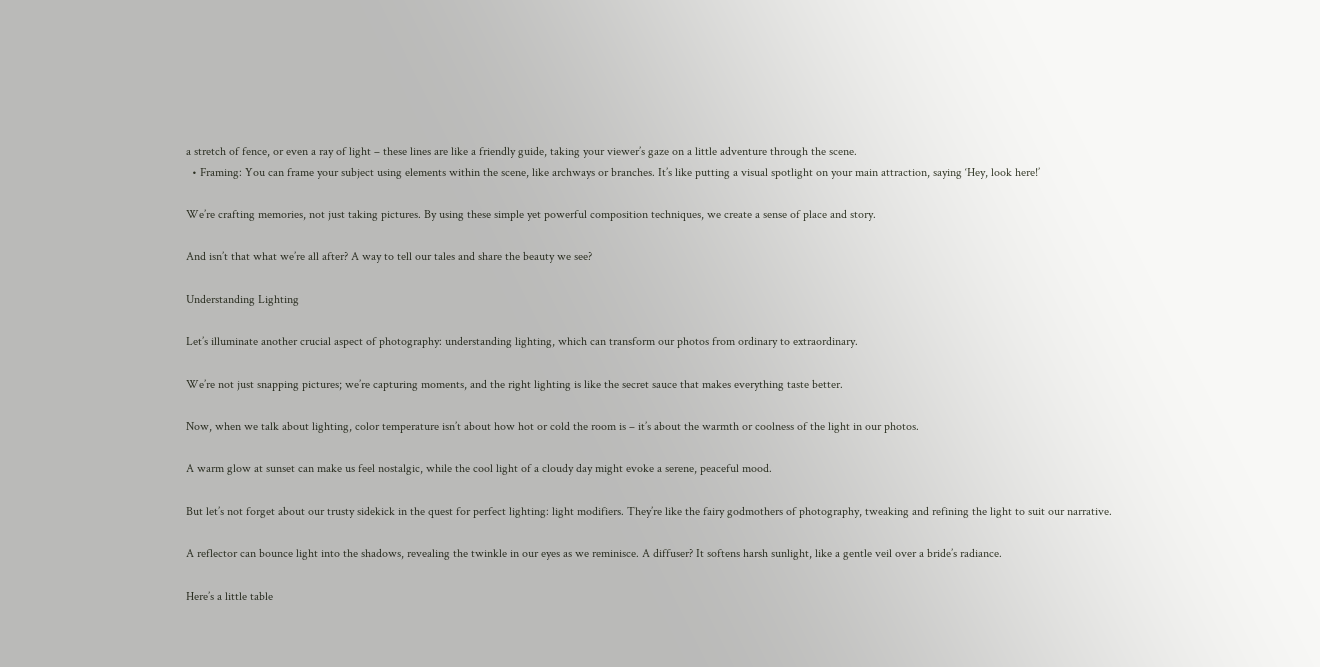a stretch of fence, or even a ray of light – these lines are like a friendly guide, taking your viewer’s gaze on a little adventure through the scene.
  • Framing: You can frame your subject using elements within the scene, like archways or branches. It’s like putting a visual spotlight on your main attraction, saying ‘Hey, look here!’

We’re crafting memories, not just taking pictures. By using these simple yet powerful composition techniques, we create a sense of place and story.

And isn’t that what we’re all after? A way to tell our tales and share the beauty we see?

Understanding Lighting

Let’s illuminate another crucial aspect of photography: understanding lighting, which can transform our photos from ordinary to extraordinary.

We’re not just snapping pictures; we’re capturing moments, and the right lighting is like the secret sauce that makes everything taste better.

Now, when we talk about lighting, color temperature isn’t about how hot or cold the room is – it’s about the warmth or coolness of the light in our photos.

A warm glow at sunset can make us feel nostalgic, while the cool light of a cloudy day might evoke a serene, peaceful mood.

But let’s not forget about our trusty sidekick in the quest for perfect lighting: light modifiers. They’re like the fairy godmothers of photography, tweaking and refining the light to suit our narrative.

A reflector can bounce light into the shadows, revealing the twinkle in our eyes as we reminisce. A diffuser? It softens harsh sunlight, like a gentle veil over a bride’s radiance.

Here’s a little table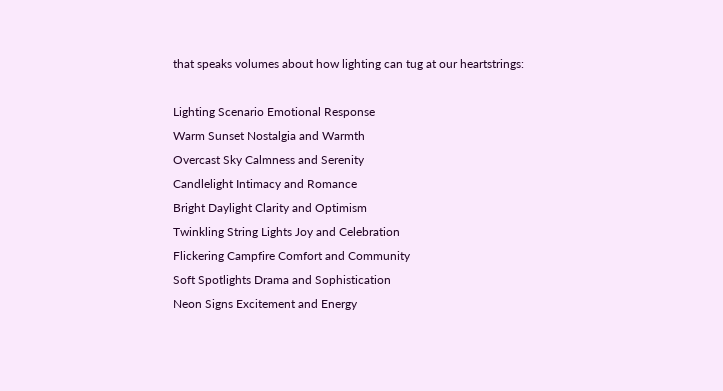that speaks volumes about how lighting can tug at our heartstrings:

Lighting Scenario Emotional Response
Warm Sunset Nostalgia and Warmth
Overcast Sky Calmness and Serenity
Candlelight Intimacy and Romance
Bright Daylight Clarity and Optimism
Twinkling String Lights Joy and Celebration
Flickering Campfire Comfort and Community
Soft Spotlights Drama and Sophistication
Neon Signs Excitement and Energy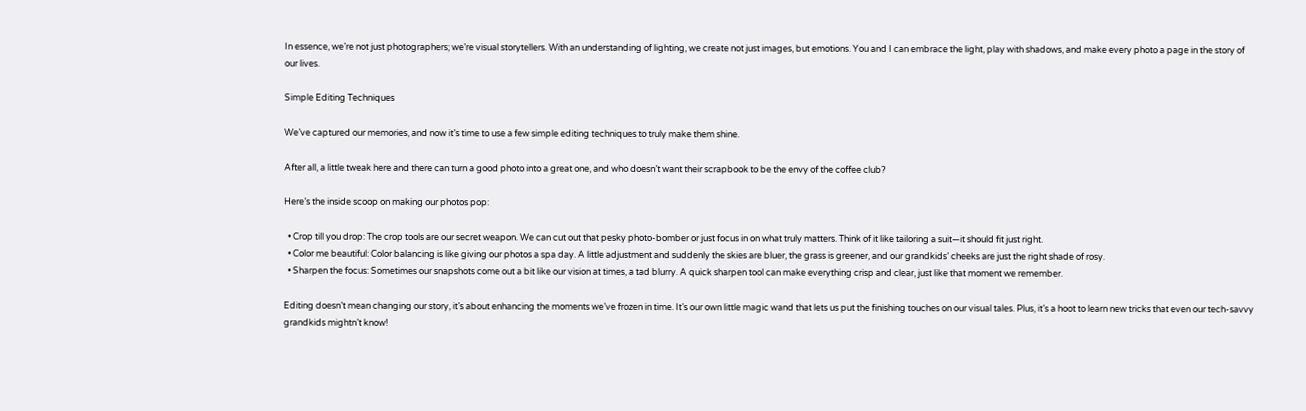In essence, we’re not just photographers; we’re visual storytellers. With an understanding of lighting, we create not just images, but emotions. You and I can embrace the light, play with shadows, and make every photo a page in the story of our lives.

Simple Editing Techniques

We’ve captured our memories, and now it’s time to use a few simple editing techniques to truly make them shine.

After all, a little tweak here and there can turn a good photo into a great one, and who doesn’t want their scrapbook to be the envy of the coffee club?

Here’s the inside scoop on making our photos pop:

  • Crop till you drop: The crop tools are our secret weapon. We can cut out that pesky photo-bomber or just focus in on what truly matters. Think of it like tailoring a suit—it should fit just right.
  • Color me beautiful: Color balancing is like giving our photos a spa day. A little adjustment and suddenly the skies are bluer, the grass is greener, and our grandkids’ cheeks are just the right shade of rosy.
  • Sharpen the focus: Sometimes our snapshots come out a bit like our vision at times, a tad blurry. A quick sharpen tool can make everything crisp and clear, just like that moment we remember.

Editing doesn’t mean changing our story, it’s about enhancing the moments we’ve frozen in time. It’s our own little magic wand that lets us put the finishing touches on our visual tales. Plus, it’s a hoot to learn new tricks that even our tech-savvy grandkids mightn’t know!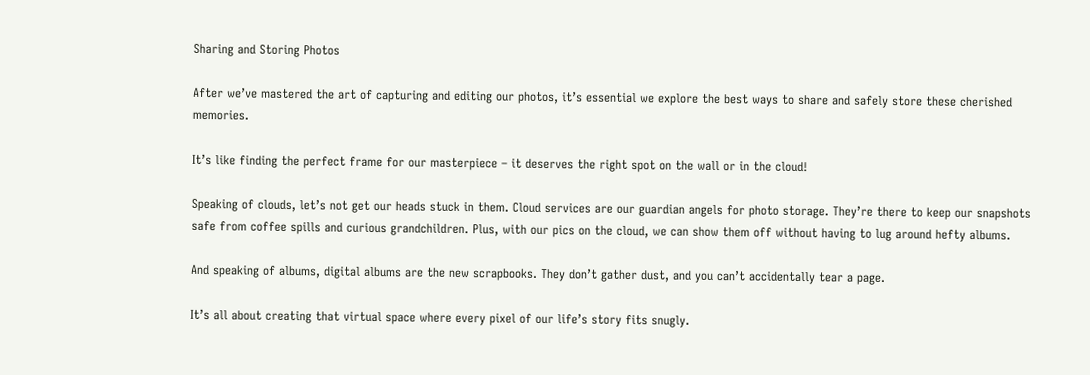Sharing and Storing Photos

After we’ve mastered the art of capturing and editing our photos, it’s essential we explore the best ways to share and safely store these cherished memories.

It’s like finding the perfect frame for our masterpiece – it deserves the right spot on the wall or in the cloud!

Speaking of clouds, let’s not get our heads stuck in them. Cloud services are our guardian angels for photo storage. They’re there to keep our snapshots safe from coffee spills and curious grandchildren. Plus, with our pics on the cloud, we can show them off without having to lug around hefty albums.

And speaking of albums, digital albums are the new scrapbooks. They don’t gather dust, and you can’t accidentally tear a page.

It’s all about creating that virtual space where every pixel of our life’s story fits snugly.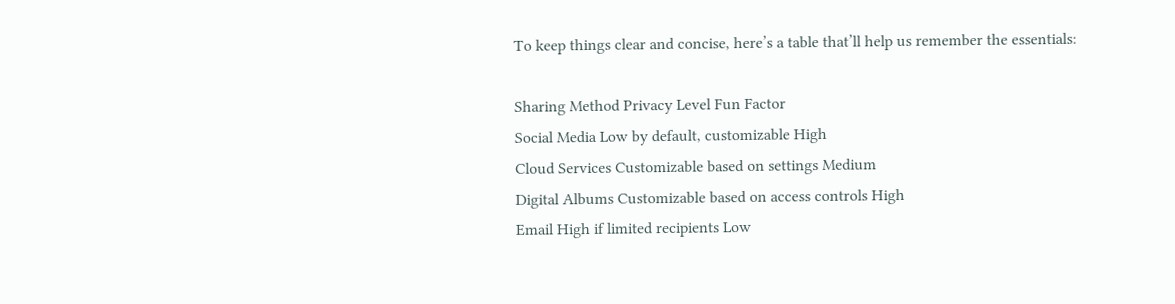To keep things clear and concise, here’s a table that’ll help us remember the essentials:

Sharing Method Privacy Level Fun Factor
Social Media Low by default, customizable High
Cloud Services Customizable based on settings Medium
Digital Albums Customizable based on access controls High
Email High if limited recipients Low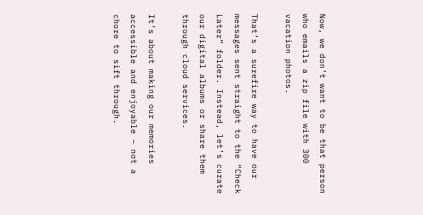Now, we don’t want to be that person who emails a zip file with 300 vacation photos.

That’s a surefire way to have our messages sent straight to the “Check Later” folder. Instead, let’s curate our digital albums or share them through cloud services.

It’s about making our memories accessible and enjoyable – not a chore to sift through.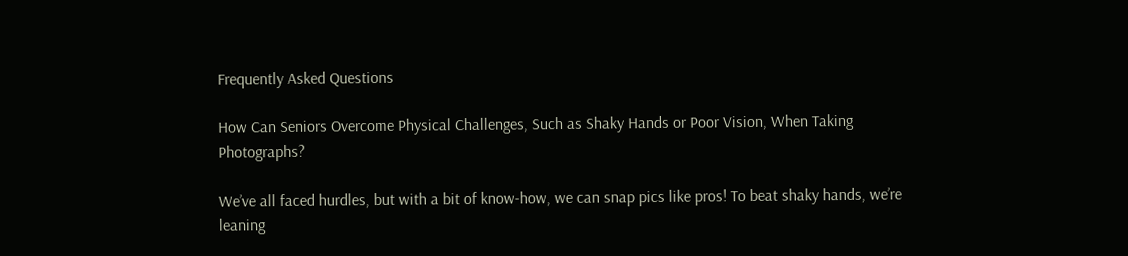Frequently Asked Questions

How Can Seniors Overcome Physical Challenges, Such as Shaky Hands or Poor Vision, When Taking Photographs?

We’ve all faced hurdles, but with a bit of know-how, we can snap pics like pros! To beat shaky hands, we’re leaning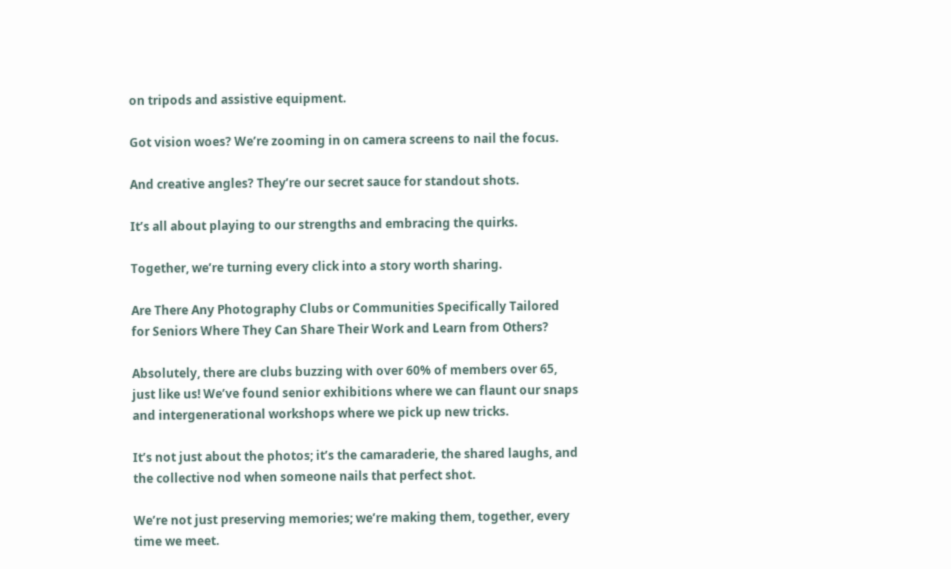on tripods and assistive equipment.

Got vision woes? We’re zooming in on camera screens to nail the focus.

And creative angles? They’re our secret sauce for standout shots.

It’s all about playing to our strengths and embracing the quirks.

Together, we’re turning every click into a story worth sharing.

Are There Any Photography Clubs or Communities Specifically Tailored for Seniors Where They Can Share Their Work and Learn from Others?

Absolutely, there are clubs buzzing with over 60% of members over 65, just like us! We’ve found senior exhibitions where we can flaunt our snaps and intergenerational workshops where we pick up new tricks.

It’s not just about the photos; it’s the camaraderie, the shared laughs, and the collective nod when someone nails that perfect shot.

We’re not just preserving memories; we’re making them, together, every time we meet.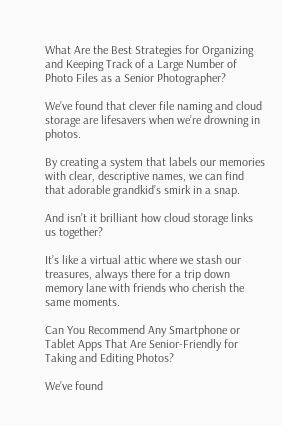What Are the Best Strategies for Organizing and Keeping Track of a Large Number of Photo Files as a Senior Photographer?

We’ve found that clever file naming and cloud storage are lifesavers when we’re drowning in photos.

By creating a system that labels our memories with clear, descriptive names, we can find that adorable grandkid’s smirk in a snap.

And isn’t it brilliant how cloud storage links us together?

It’s like a virtual attic where we stash our treasures, always there for a trip down memory lane with friends who cherish the same moments.

Can You Recommend Any Smartphone or Tablet Apps That Are Senior-Friendly for Taking and Editing Photos?

We’ve found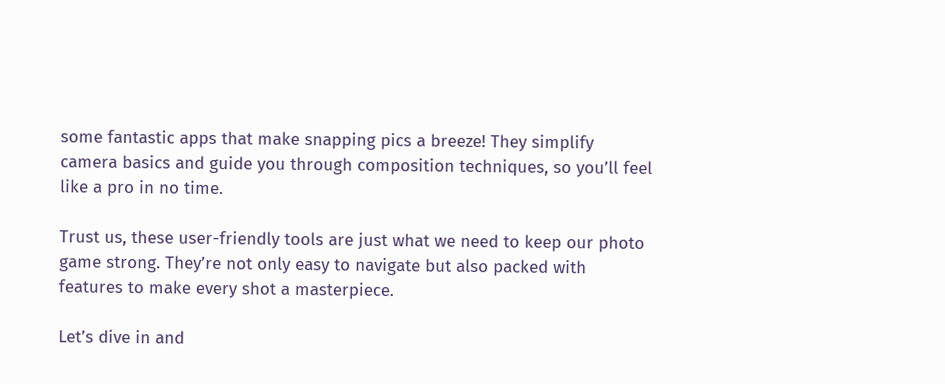some fantastic apps that make snapping pics a breeze! They simplify camera basics and guide you through composition techniques, so you’ll feel like a pro in no time.

Trust us, these user-friendly tools are just what we need to keep our photo game strong. They’re not only easy to navigate but also packed with features to make every shot a masterpiece.

Let’s dive in and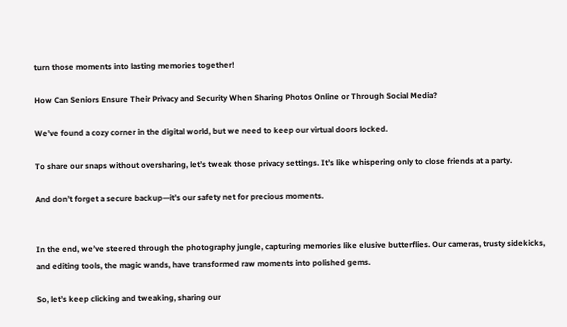turn those moments into lasting memories together!

How Can Seniors Ensure Their Privacy and Security When Sharing Photos Online or Through Social Media?

We’ve found a cozy corner in the digital world, but we need to keep our virtual doors locked.

To share our snaps without oversharing, let’s tweak those privacy settings. It’s like whispering only to close friends at a party.

And don’t forget a secure backup—it’s our safety net for precious moments.


In the end, we’ve steered through the photography jungle, capturing memories like elusive butterflies. Our cameras, trusty sidekicks, and editing tools, the magic wands, have transformed raw moments into polished gems.

So, let’s keep clicking and tweaking, sharing our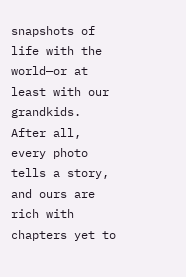snapshots of life with the world—or at least with our grandkids. After all, every photo tells a story, and ours are rich with chapters yet to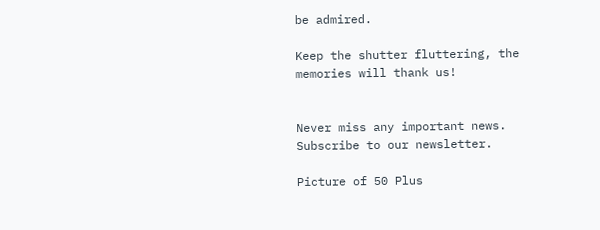be admired.

Keep the shutter fluttering, the memories will thank us!


Never miss any important news. Subscribe to our newsletter.

Picture of 50 Plus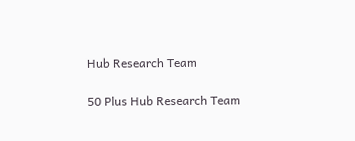Hub Research Team

50 Plus Hub Research Team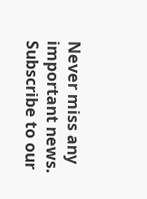Never miss any important news. Subscribe to our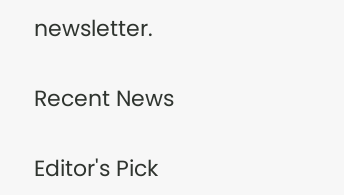newsletter.

Recent News

Editor's Pick